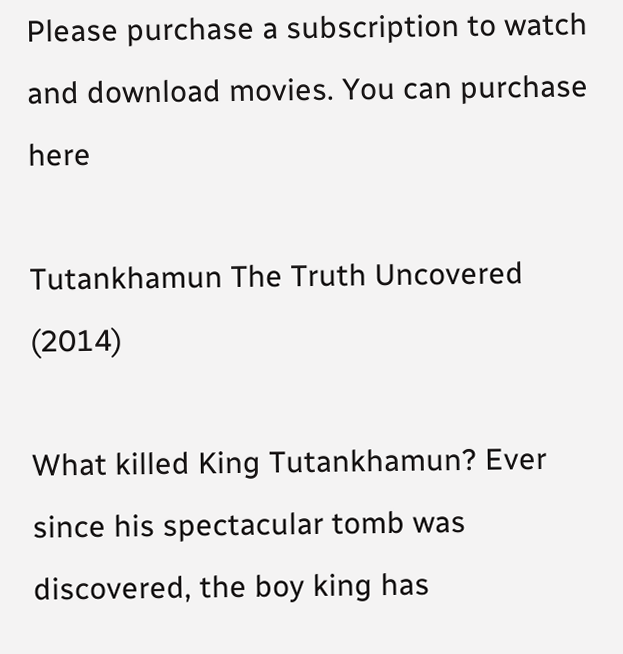Please purchase a subscription to watch and download movies. You can purchase here

Tutankhamun The Truth Uncovered (2014)

What killed King Tutankhamun? Ever since his spectacular tomb was discovered, the boy king has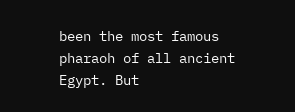been the most famous pharaoh of all ancient Egypt. But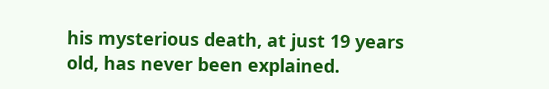his mysterious death, at just 19 years old, has never been explained.